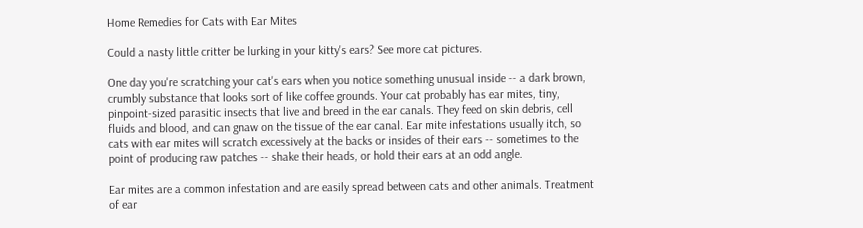Home Remedies for Cats with Ear Mites

Could a nasty little critter be lurking in your kitty's ears? See more cat pictures.

One day you're scratching your cat's ears when you notice something unusual inside -- a dark brown, crumbly substance that looks sort of like coffee grounds. Your cat probably has ear mites, tiny, pinpoint-sized parasitic insects that live and breed in the ear canals. They feed on skin debris, cell fluids and blood, and can gnaw on the tissue of the ear canal. Ear mite infestations usually itch, so cats with ear mites will scratch excessively at the backs or insides of their ears -- sometimes to the point of producing raw patches -- shake their heads, or hold their ears at an odd angle.

Ear mites are a common infestation and are easily spread between cats and other animals. Treatment of ear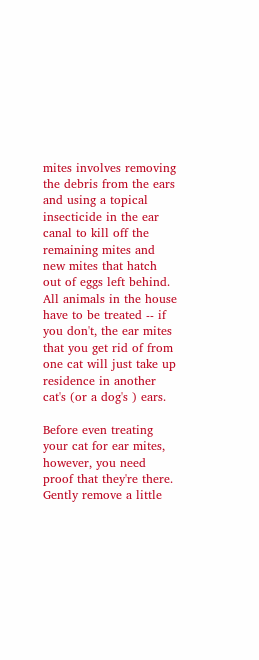mites involves removing the debris from the ears and using a topical insecticide in the ear canal to kill off the remaining mites and new mites that hatch out of eggs left behind. All animals in the house have to be treated -- if you don't, the ear mites that you get rid of from one cat will just take up residence in another cat's (or a dog's ) ears.

Before even treating your cat for ear mites, however, you need proof that they're there. Gently remove a little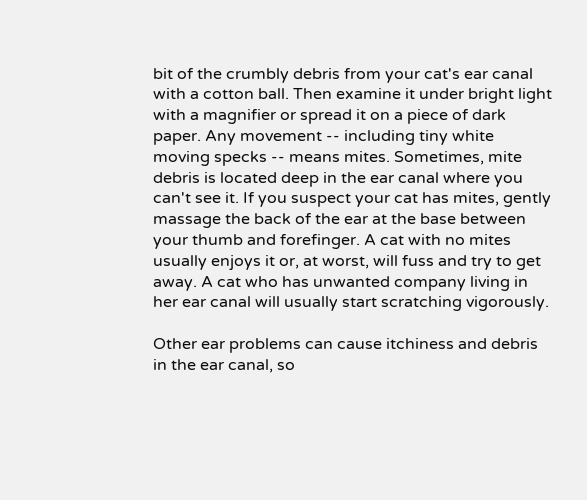bit of the crumbly debris from your cat's ear canal with a cotton ball. Then examine it under bright light with a magnifier or spread it on a piece of dark paper. Any movement -- including tiny white moving specks -- means mites. Sometimes, mite debris is located deep in the ear canal where you can't see it. If you suspect your cat has mites, gently massage the back of the ear at the base between your thumb and forefinger. A cat with no mites usually enjoys it or, at worst, will fuss and try to get away. A cat who has unwanted company living in her ear canal will usually start scratching vigorously.

Other ear problems can cause itchiness and debris in the ear canal, so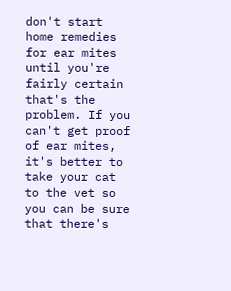don't start home remedies for ear mites until you're fairly certain that's the problem. If you can't get proof of ear mites, it's better to take your cat to the vet so you can be sure that there's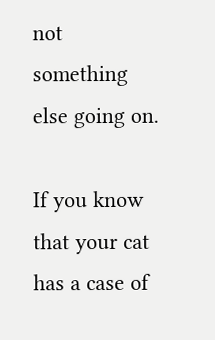not something else going on.

If you know that your cat has a case of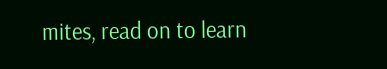mites, read on to learn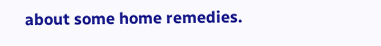about some home remedies.